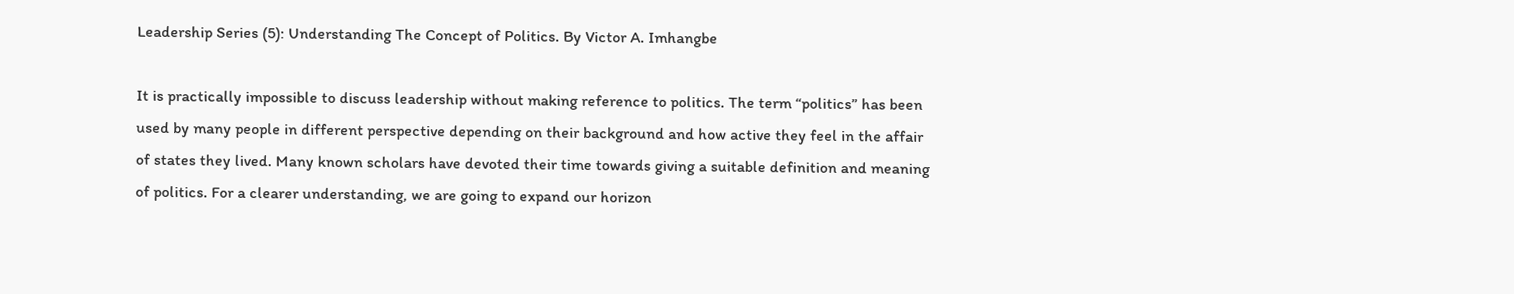Leadership Series (5): Understanding The Concept of Politics. By Victor A. Imhangbe

It is practically impossible to discuss leadership without making reference to politics. The term “politics” has been used by many people in different perspective depending on their background and how active they feel in the affair of states they lived. Many known scholars have devoted their time towards giving a suitable definition and meaning of politics. For a clearer understanding, we are going to expand our horizon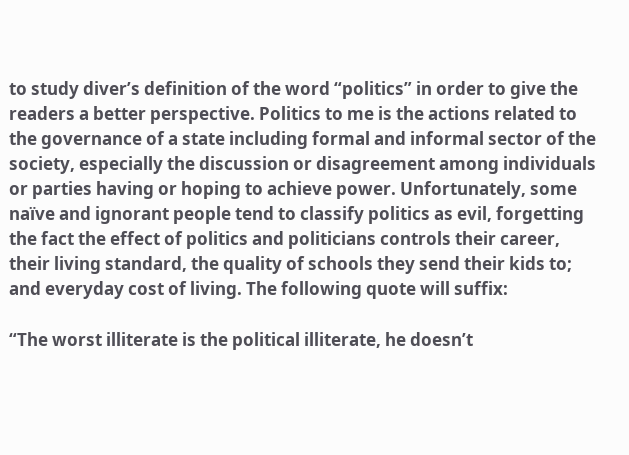to study diver’s definition of the word “politics” in order to give the readers a better perspective. Politics to me is the actions related to the governance of a state including formal and informal sector of the society, especially the discussion or disagreement among individuals or parties having or hoping to achieve power. Unfortunately, some naïve and ignorant people tend to classify politics as evil, forgetting the fact the effect of politics and politicians controls their career, their living standard, the quality of schools they send their kids to; and everyday cost of living. The following quote will suffix:

“The worst illiterate is the political illiterate, he doesn’t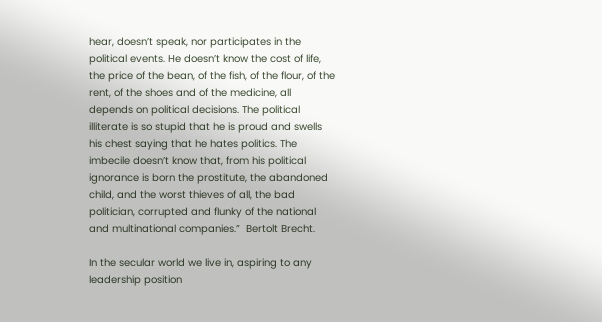hear, doesn’t speak, nor participates in the political events. He doesn’t know the cost of life, the price of the bean, of the fish, of the flour, of the rent, of the shoes and of the medicine, all depends on political decisions. The political illiterate is so stupid that he is proud and swells his chest saying that he hates politics. The imbecile doesn’t know that, from his political ignorance is born the prostitute, the abandoned child, and the worst thieves of all, the bad politician, corrupted and flunky of the national and multinational companies.”  Bertolt Brecht.

In the secular world we live in, aspiring to any leadership position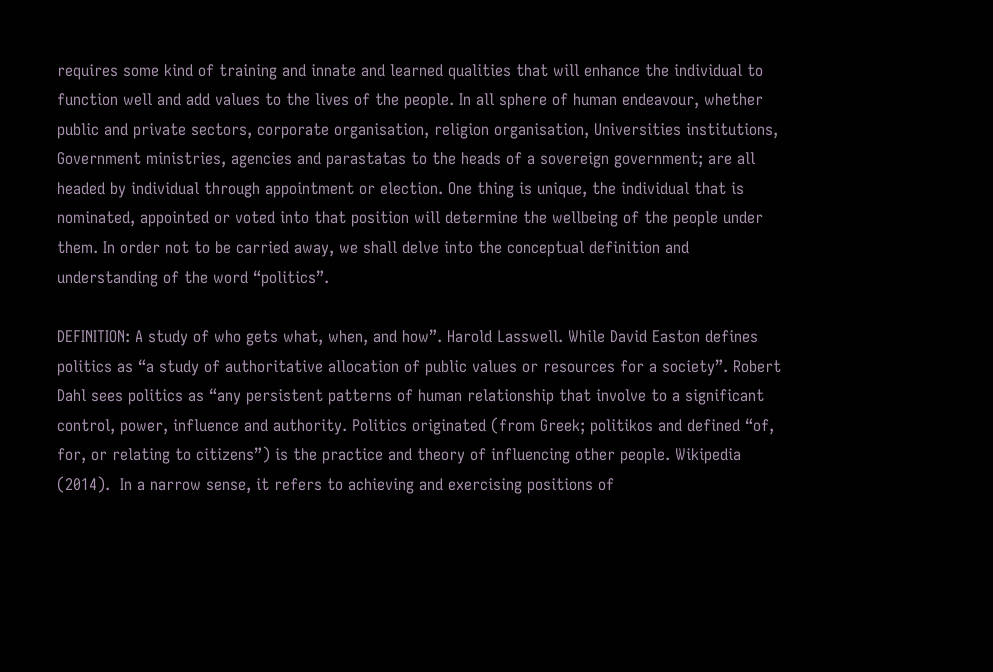requires some kind of training and innate and learned qualities that will enhance the individual to function well and add values to the lives of the people. In all sphere of human endeavour, whether public and private sectors, corporate organisation, religion organisation, Universities institutions, Government ministries, agencies and parastatas to the heads of a sovereign government; are all headed by individual through appointment or election. One thing is unique, the individual that is nominated, appointed or voted into that position will determine the wellbeing of the people under them. In order not to be carried away, we shall delve into the conceptual definition and understanding of the word “politics”.

DEFINITION: A study of who gets what, when, and how”. Harold Lasswell. While David Easton defines politics as “a study of authoritative allocation of public values or resources for a society”. Robert Dahl sees politics as “any persistent patterns of human relationship that involve to a significant control, power, influence and authority. Politics originated (from Greek; politikos and defined “of, for, or relating to citizens”) is the practice and theory of influencing other people. Wikipedia (2014).  In a narrow sense, it refers to achieving and exercising positions of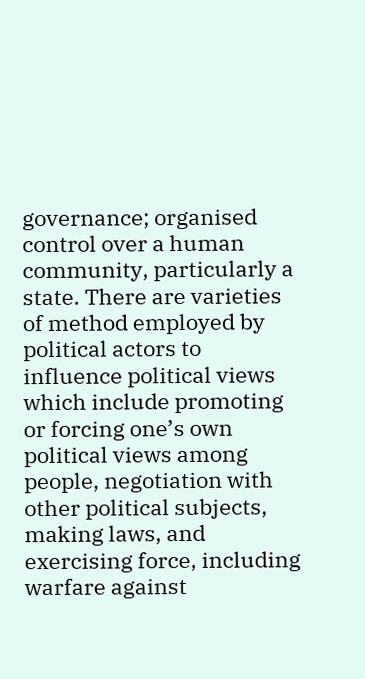governance; organised control over a human community, particularly a state. There are varieties of method employed by political actors to influence political views which include promoting or forcing one’s own political views among people, negotiation with other political subjects, making laws, and exercising force, including warfare against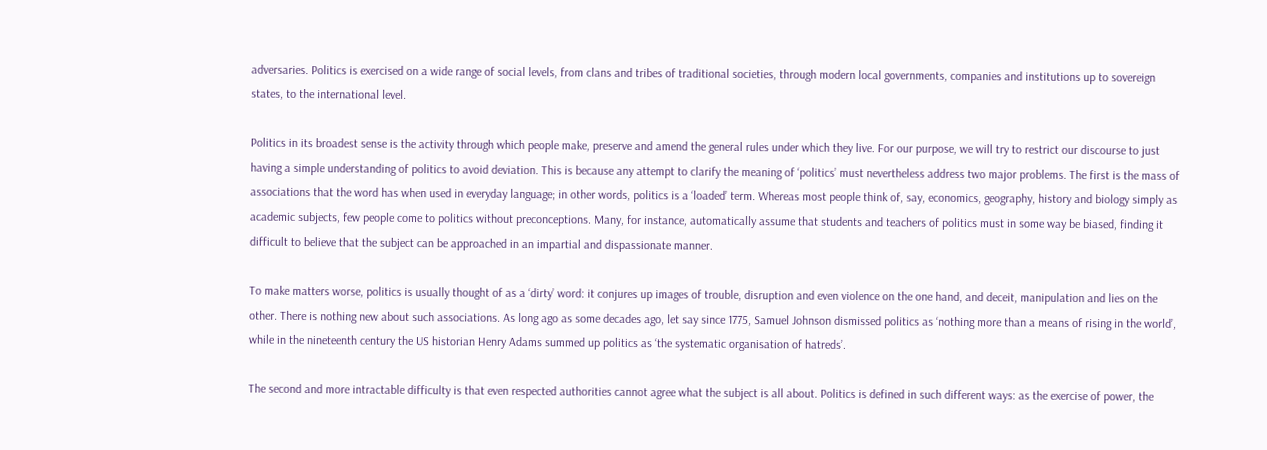adversaries. Politics is exercised on a wide range of social levels, from clans and tribes of traditional societies, through modern local governments, companies and institutions up to sovereign states, to the international level.

Politics in its broadest sense is the activity through which people make, preserve and amend the general rules under which they live. For our purpose, we will try to restrict our discourse to just having a simple understanding of politics to avoid deviation. This is because any attempt to clarify the meaning of ‘politics’ must nevertheless address two major problems. The first is the mass of associations that the word has when used in everyday language; in other words, politics is a ‘loaded’ term. Whereas most people think of, say, economics, geography, history and biology simply as academic subjects, few people come to politics without preconceptions. Many, for instance, automatically assume that students and teachers of politics must in some way be biased, finding it difficult to believe that the subject can be approached in an impartial and dispassionate manner.

To make matters worse, politics is usually thought of as a ‘dirty’ word: it conjures up images of trouble, disruption and even violence on the one hand, and deceit, manipulation and lies on the other. There is nothing new about such associations. As long ago as some decades ago, let say since 1775, Samuel Johnson dismissed politics as ‘nothing more than a means of rising in the world’, while in the nineteenth century the US historian Henry Adams summed up politics as ‘the systematic organisation of hatreds’.

The second and more intractable difficulty is that even respected authorities cannot agree what the subject is all about. Politics is defined in such different ways: as the exercise of power, the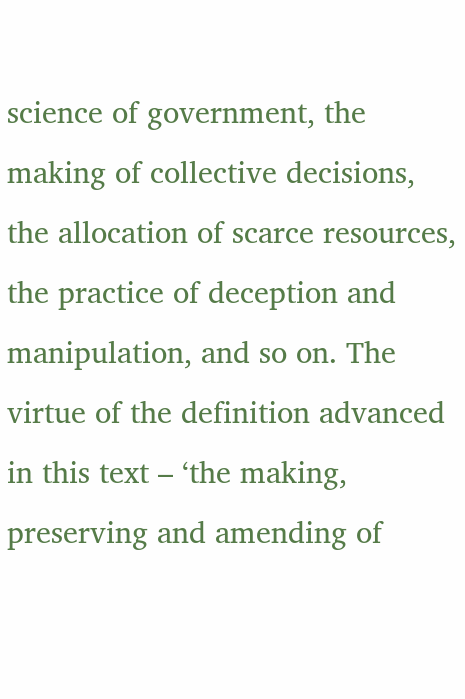science of government, the making of collective decisions, the allocation of scarce resources, the practice of deception and manipulation, and so on. The virtue of the definition advanced in this text – ‘the making, preserving and amending of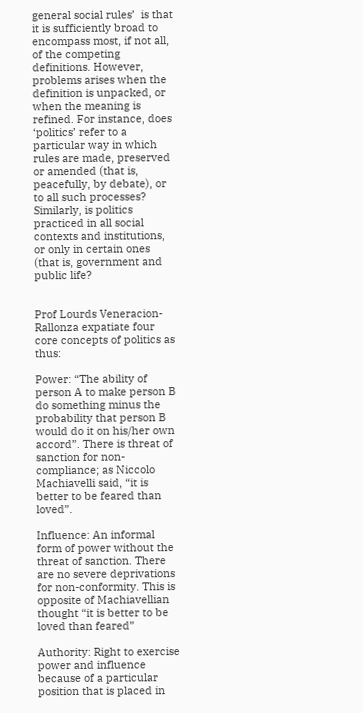general social rules’  is that it is sufficiently broad to encompass most, if not all, of the competing definitions. However, problems arises when the definition is unpacked, or when the meaning is refined. For instance, does ‘politics’ refer to a particular way in which rules are made, preserved or amended (that is, peacefully, by debate), or to all such processes? Similarly, is politics practiced in all social contexts and institutions, or only in certain ones (that is, government and public life?


Prof Lourds Veneracion-Rallonza expatiate four core concepts of politics as thus:

Power: “The ability of person A to make person B do something minus the probability that person B would do it on his/her own accord”. There is threat of sanction for non-compliance; as Niccolo Machiavelli said, “it is better to be feared than loved”.

Influence: An informal form of power without the threat of sanction. There are no severe deprivations for non-conformity. This is opposite of Machiavellian thought “it is better to be loved than feared”

Authority: Right to exercise power and influence because of a particular position that is placed in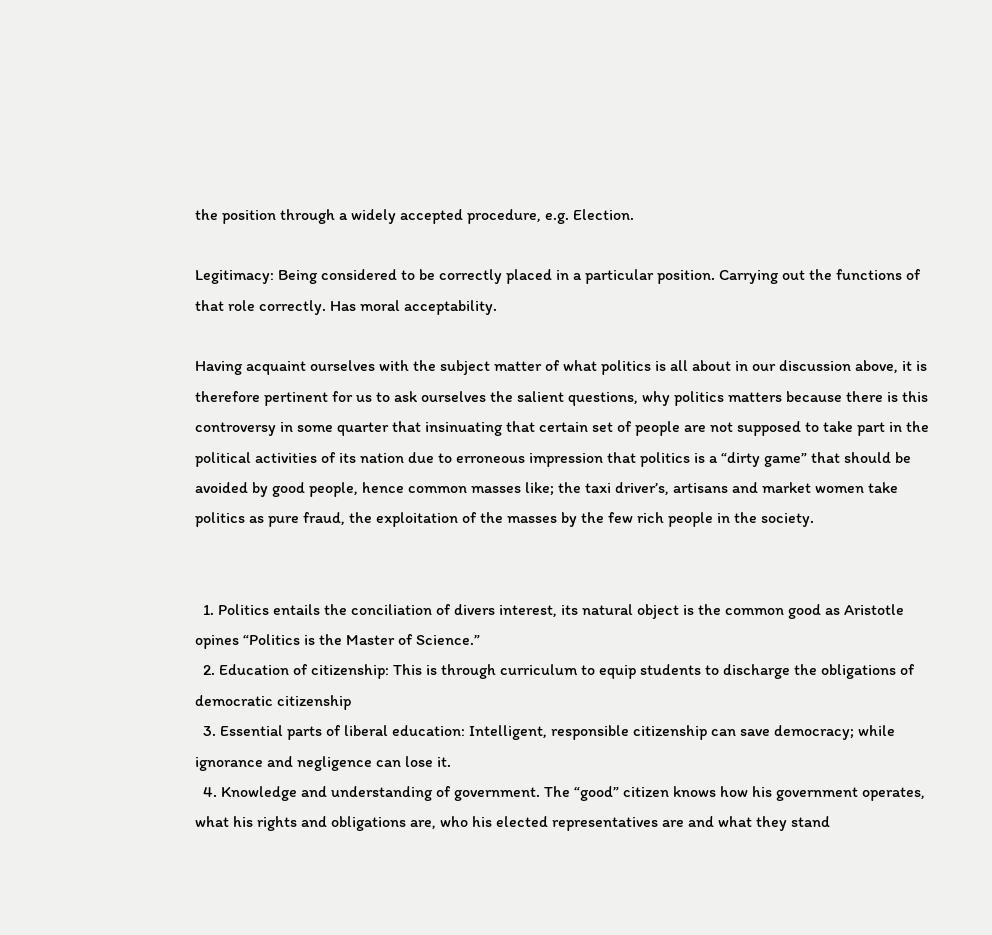the position through a widely accepted procedure, e.g. Election.

Legitimacy: Being considered to be correctly placed in a particular position. Carrying out the functions of that role correctly. Has moral acceptability.

Having acquaint ourselves with the subject matter of what politics is all about in our discussion above, it is therefore pertinent for us to ask ourselves the salient questions, why politics matters because there is this controversy in some quarter that insinuating that certain set of people are not supposed to take part in the political activities of its nation due to erroneous impression that politics is a “dirty game” that should be avoided by good people, hence common masses like; the taxi driver’s, artisans and market women take politics as pure fraud, the exploitation of the masses by the few rich people in the society.


  1. Politics entails the conciliation of divers interest, its natural object is the common good as Aristotle opines “Politics is the Master of Science.”
  2. Education of citizenship: This is through curriculum to equip students to discharge the obligations of democratic citizenship
  3. Essential parts of liberal education: Intelligent, responsible citizenship can save democracy; while ignorance and negligence can lose it.
  4. Knowledge and understanding of government. The “good” citizen knows how his government operates, what his rights and obligations are, who his elected representatives are and what they stand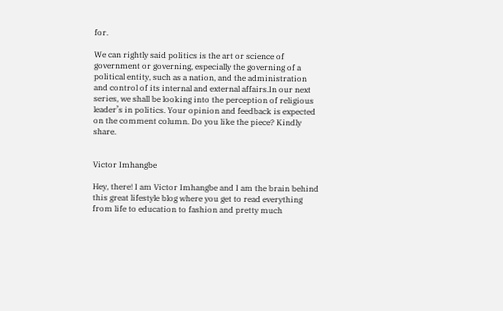for.

We can rightly said politics is the art or science of government or governing, especially the governing of a political entity, such as a nation, and the administration and control of its internal and external affairs.In our next series, we shall be looking into the perception of religious leader’s in politics. Your opinion and feedback is expected on the comment column. Do you like the piece? Kindly share.


Victor Imhangbe

Hey, there! I am Victor Imhangbe and I am the brain behind this great lifestyle blog where you get to read everything from life to education to fashion and pretty much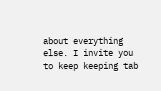about everything else. I invite you to keep keeping tab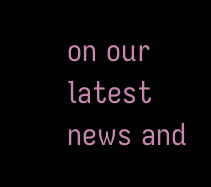on our latest news and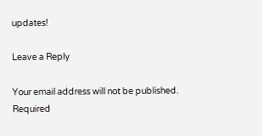updates!

Leave a Reply

Your email address will not be published. Required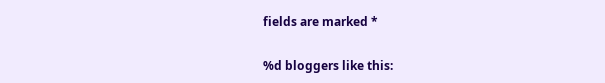fields are marked *

%d bloggers like this: